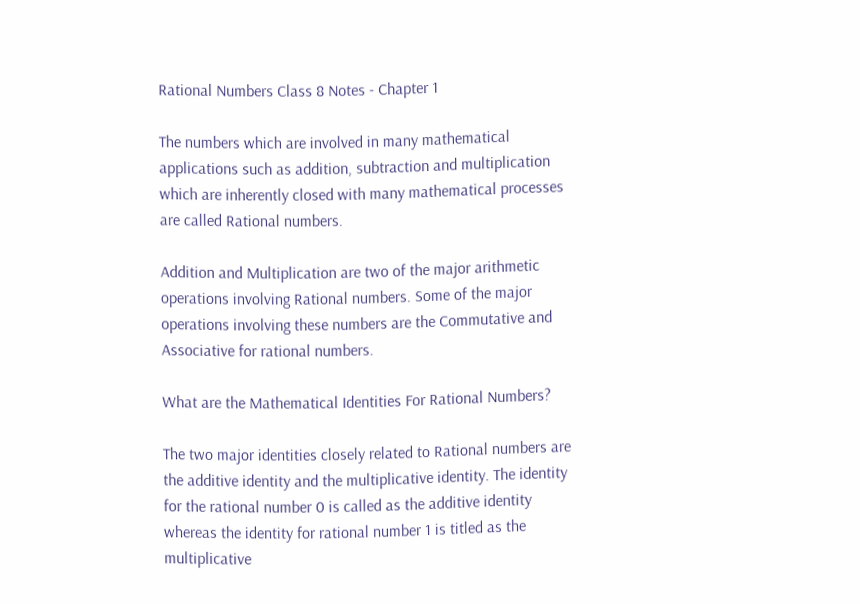Rational Numbers Class 8 Notes - Chapter 1

The numbers which are involved in many mathematical applications such as addition, subtraction and multiplication which are inherently closed with many mathematical processes are called Rational numbers.

Addition and Multiplication are two of the major arithmetic operations involving Rational numbers. Some of the major operations involving these numbers are the Commutative and Associative for rational numbers.

What are the Mathematical Identities For Rational Numbers?

The two major identities closely related to Rational numbers are the additive identity and the multiplicative identity. The identity for the rational number 0 is called as the additive identity whereas the identity for rational number 1 is titled as the multiplicative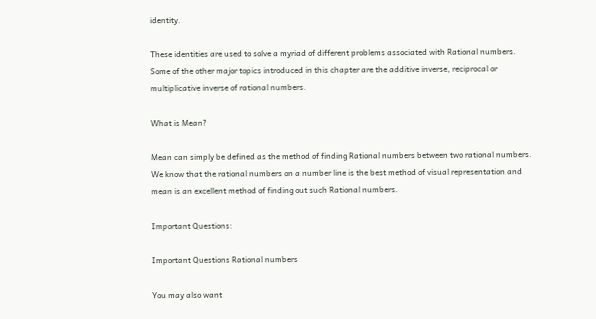identity.

These identities are used to solve a myriad of different problems associated with Rational numbers. Some of the other major topics introduced in this chapter are the additive inverse, reciprocal or multiplicative inverse of rational numbers.

What is Mean?

Mean can simply be defined as the method of finding Rational numbers between two rational numbers. We know that the rational numbers on a number line is the best method of visual representation and mean is an excellent method of finding out such Rational numbers.

Important Questions:

Important Questions Rational numbers

You may also want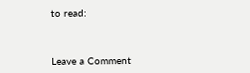to read:



Leave a Comment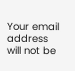Your email address will not be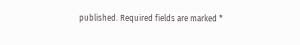published. Required fields are marked *